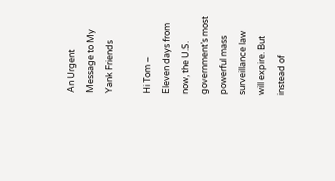An Urgent Message to My Yank Friends

Hi Tom –
Eleven days from now, the U.S. government’s most powerful mass surveillance law will expire. But instead of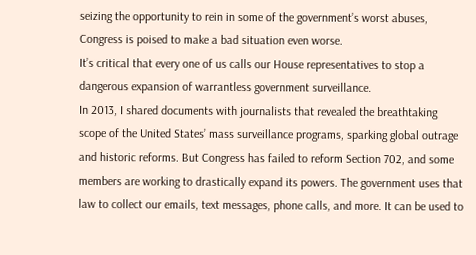seizing the opportunity to rein in some of the government’s worst abuses, Congress is poised to make a bad situation even worse.
It’s critical that every one of us calls our House representatives to stop a dangerous expansion of warrantless government surveillance.
In 2013, I shared documents with journalists that revealed the breathtaking scope of the United States’ mass surveillance programs, sparking global outrage and historic reforms. But Congress has failed to reform Section 702, and some members are working to drastically expand its powers. The government uses that law to collect our emails, text messages, phone calls, and more. It can be used to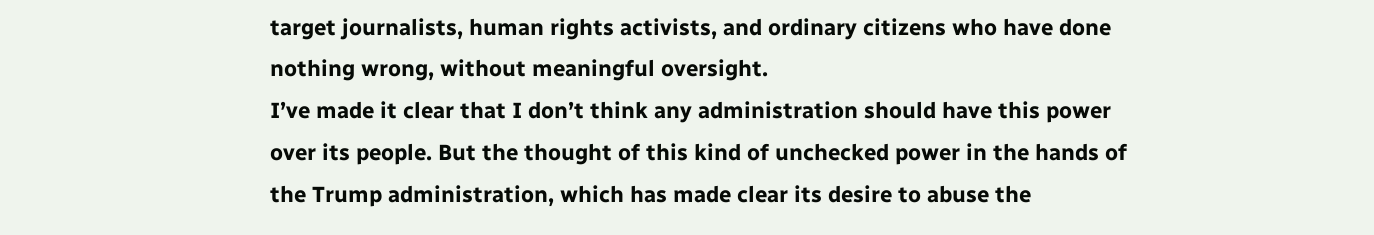target journalists, human rights activists, and ordinary citizens who have done nothing wrong, without meaningful oversight.
I’ve made it clear that I don’t think any administration should have this power over its people. But the thought of this kind of unchecked power in the hands of the Trump administration, which has made clear its desire to abuse the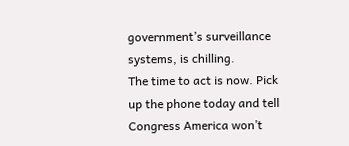government’s surveillance systems, is chilling.
The time to act is now. Pick up the phone today and tell Congress America won’t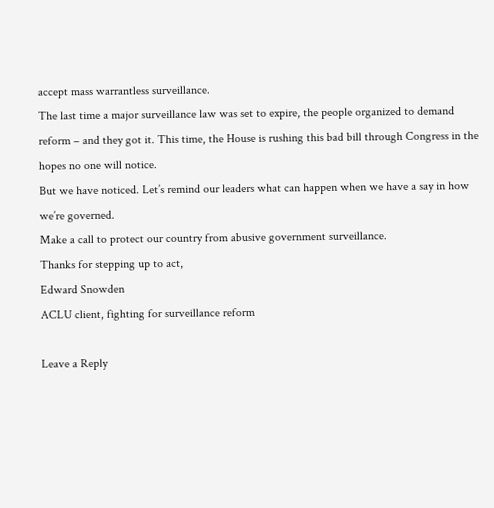accept mass warrantless surveillance.
The last time a major surveillance law was set to expire, the people organized to demand reform – and they got it. This time, the House is rushing this bad bill through Congress in the hopes no one will notice.
But we have noticed. Let’s remind our leaders what can happen when we have a say in how we’re governed.
Make a call to protect our country from abusive government surveillance.
Thanks for stepping up to act,
Edward Snowden
ACLU client, fighting for surveillance reform

Leave a Reply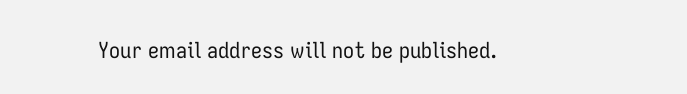Your email address will not be published.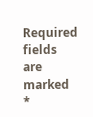Required fields are marked *